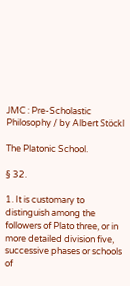JMC : Pre-Scholastic Philosophy / by Albert Stöckl

The Platonic School.

§ 32.

1. It is customary to distinguish among the followers of Plato three, or in more detailed division five, successive phases or schools of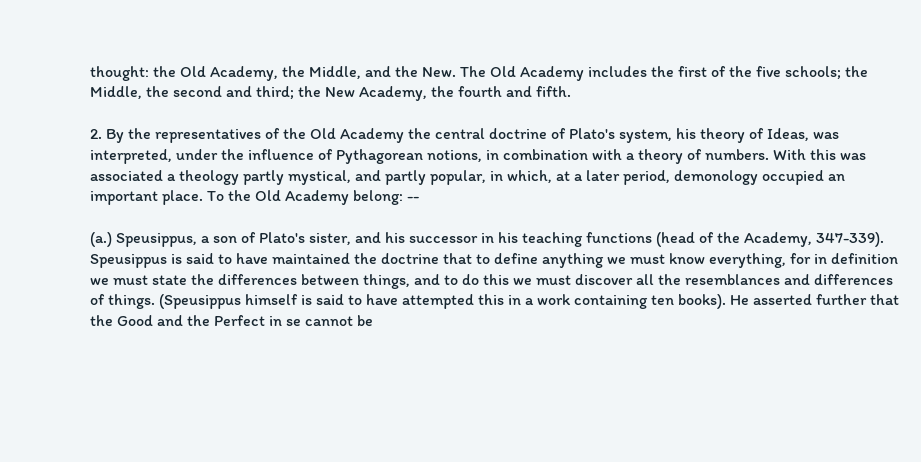thought: the Old Academy, the Middle, and the New. The Old Academy includes the first of the five schools; the Middle, the second and third; the New Academy, the fourth and fifth.

2. By the representatives of the Old Academy the central doctrine of Plato's system, his theory of Ideas, was interpreted, under the influence of Pythagorean notions, in combination with a theory of numbers. With this was associated a theology partly mystical, and partly popular, in which, at a later period, demonology occupied an important place. To the Old Academy belong: --

(a.) Speusippus, a son of Plato's sister, and his successor in his teaching functions (head of the Academy, 347-339). Speusippus is said to have maintained the doctrine that to define anything we must know everything, for in definition we must state the differences between things, and to do this we must discover all the resemblances and differences of things. (Speusippus himself is said to have attempted this in a work containing ten books). He asserted further that the Good and the Perfect in se cannot be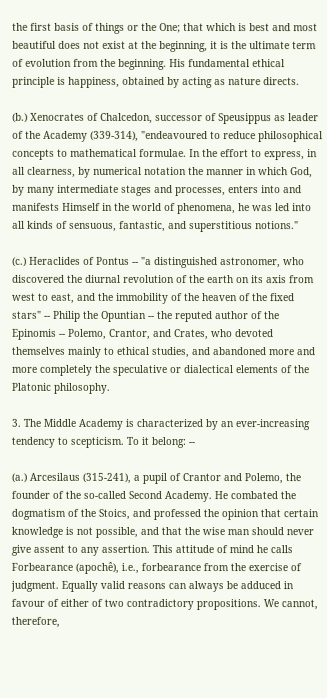the first basis of things or the One; that which is best and most beautiful does not exist at the beginning, it is the ultimate term of evolution from the beginning. His fundamental ethical principle is happiness, obtained by acting as nature directs.

(b.) Xenocrates of Chalcedon, successor of Speusippus as leader of the Academy (339-314), "endeavoured to reduce philosophical concepts to mathematical formulae. In the effort to express, in all clearness, by numerical notation the manner in which God, by many intermediate stages and processes, enters into and manifests Himself in the world of phenomena, he was led into all kinds of sensuous, fantastic, and superstitious notions."

(c.) Heraclides of Pontus -- "a distinguished astronomer, who discovered the diurnal revolution of the earth on its axis from west to east, and the immobility of the heaven of the fixed stars" -- Philip the Opuntian -- the reputed author of the Epinomis -- Polemo, Crantor, and Crates, who devoted themselves mainly to ethical studies, and abandoned more and more completely the speculative or dialectical elements of the Platonic philosophy.

3. The Middle Academy is characterized by an ever-increasing tendency to scepticism. To it belong: --

(a.) Arcesilaus (315-241), a pupil of Crantor and Polemo, the founder of the so-called Second Academy. He combated the dogmatism of the Stoics, and professed the opinion that certain knowledge is not possible, and that the wise man should never give assent to any assertion. This attitude of mind he calls Forbearance (apochê), i.e., forbearance from the exercise of judgment. Equally valid reasons can always be adduced in favour of either of two contradictory propositions. We cannot, therefore,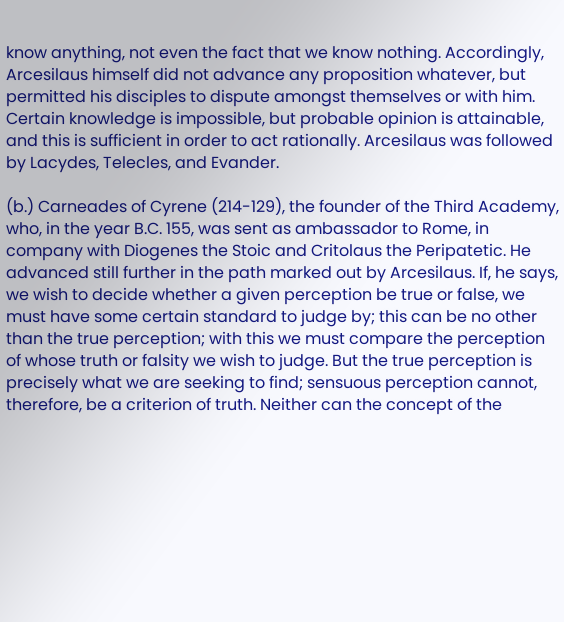know anything, not even the fact that we know nothing. Accordingly, Arcesilaus himself did not advance any proposition whatever, but permitted his disciples to dispute amongst themselves or with him. Certain knowledge is impossible, but probable opinion is attainable, and this is sufficient in order to act rationally. Arcesilaus was followed by Lacydes, Telecles, and Evander.

(b.) Carneades of Cyrene (214-129), the founder of the Third Academy, who, in the year B.C. 155, was sent as ambassador to Rome, in company with Diogenes the Stoic and Critolaus the Peripatetic. He advanced still further in the path marked out by Arcesilaus. If, he says, we wish to decide whether a given perception be true or false, we must have some certain standard to judge by; this can be no other than the true perception; with this we must compare the perception of whose truth or falsity we wish to judge. But the true perception is precisely what we are seeking to find; sensuous perception cannot, therefore, be a criterion of truth. Neither can the concept of the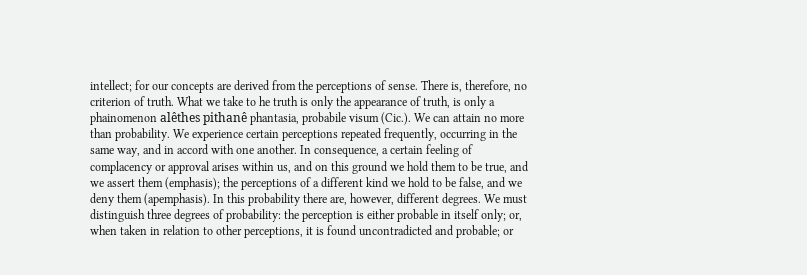intellect; for our concepts are derived from the perceptions of sense. There is, therefore, no criterion of truth. What we take to he truth is only the appearance of truth, is only a phainomenon alêthes pithanê phantasia, probabile visum (Cic.). We can attain no more than probability. We experience certain perceptions repeated frequently, occurring in the same way, and in accord with one another. In consequence, a certain feeling of complacency or approval arises within us, and on this ground we hold them to be true, and we assert them (emphasis); the perceptions of a different kind we hold to be false, and we deny them (apemphasis). In this probability there are, however, different degrees. We must distinguish three degrees of probability: the perception is either probable in itself only; or, when taken in relation to other perceptions, it is found uncontradicted and probable; or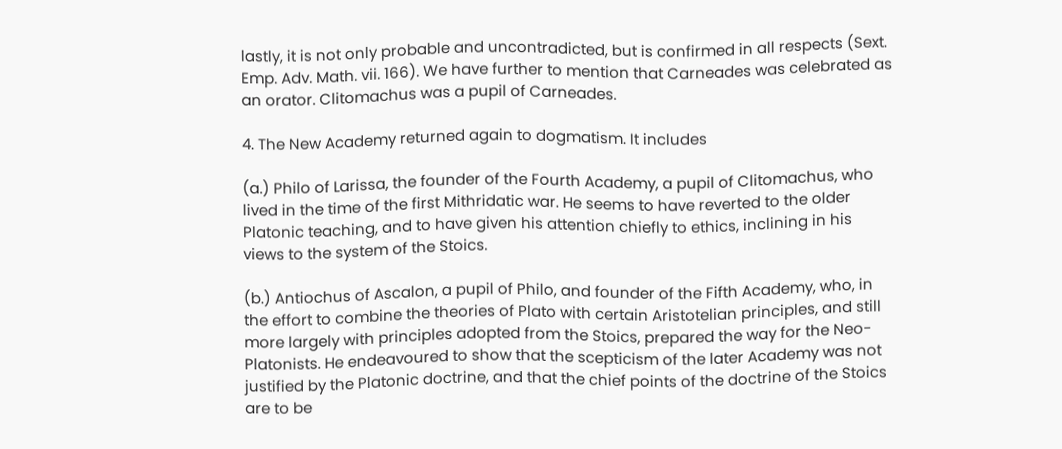lastly, it is not only probable and uncontradicted, but is confirmed in all respects (Sext. Emp. Adv. Math. vii. 166). We have further to mention that Carneades was celebrated as an orator. Clitomachus was a pupil of Carneades.

4. The New Academy returned again to dogmatism. It includes

(a.) Philo of Larissa, the founder of the Fourth Academy, a pupil of Clitomachus, who lived in the time of the first Mithridatic war. He seems to have reverted to the older Platonic teaching, and to have given his attention chiefly to ethics, inclining in his views to the system of the Stoics.

(b.) Antiochus of Ascalon, a pupil of Philo, and founder of the Fifth Academy, who, in the effort to combine the theories of Plato with certain Aristotelian principles, and still more largely with principles adopted from the Stoics, prepared the way for the Neo-Platonists. He endeavoured to show that the scepticism of the later Academy was not justified by the Platonic doctrine, and that the chief points of the doctrine of the Stoics are to be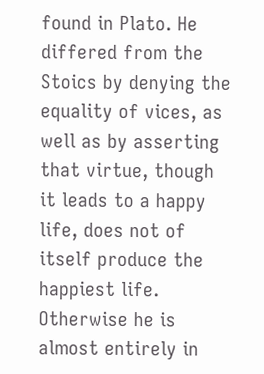found in Plato. He differed from the Stoics by denying the equality of vices, as well as by asserting that virtue, though it leads to a happy life, does not of itself produce the happiest life. Otherwise he is almost entirely in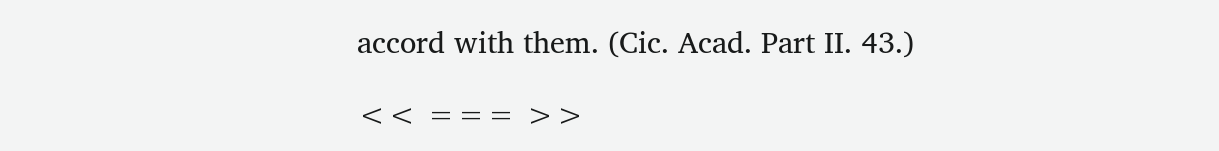accord with them. (Cic. Acad. Part II. 43.)

<< === >>